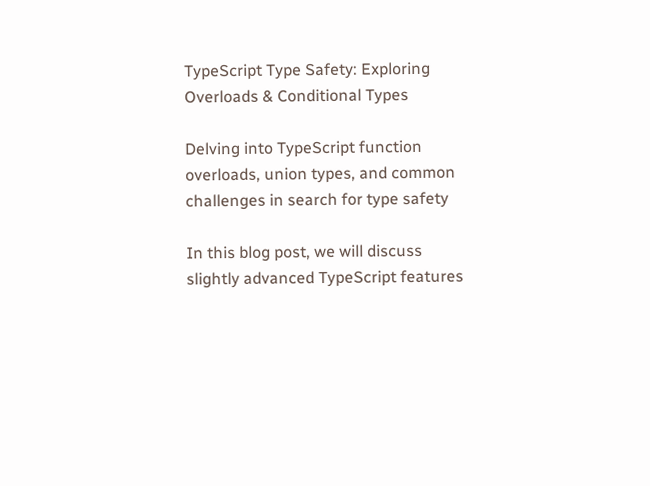TypeScript Type Safety: Exploring Overloads & Conditional Types

Delving into TypeScript function overloads, union types, and common challenges in search for type safety

In this blog post, we will discuss slightly advanced TypeScript features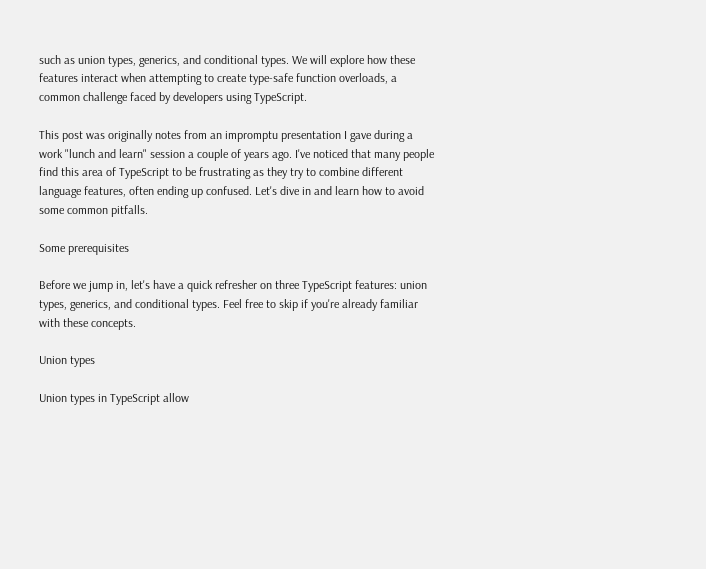such as union types, generics, and conditional types. We will explore how these features interact when attempting to create type-safe function overloads, a common challenge faced by developers using TypeScript.

This post was originally notes from an impromptu presentation I gave during a work "lunch and learn" session a couple of years ago. I've noticed that many people find this area of TypeScript to be frustrating as they try to combine different language features, often ending up confused. Let's dive in and learn how to avoid some common pitfalls.

Some prerequisites

Before we jump in, let's have a quick refresher on three TypeScript features: union types, generics, and conditional types. Feel free to skip if you're already familiar with these concepts.

Union types

Union types in TypeScript allow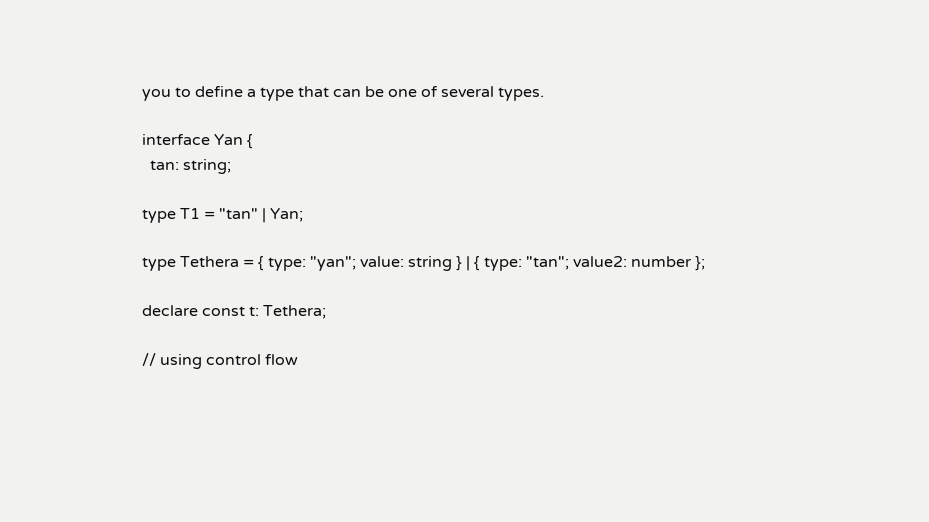you to define a type that can be one of several types.

interface Yan {
  tan: string;

type T1 = "tan" | Yan;

type Tethera = { type: "yan"; value: string } | { type: "tan"; value2: number };

declare const t: Tethera;

// using control flow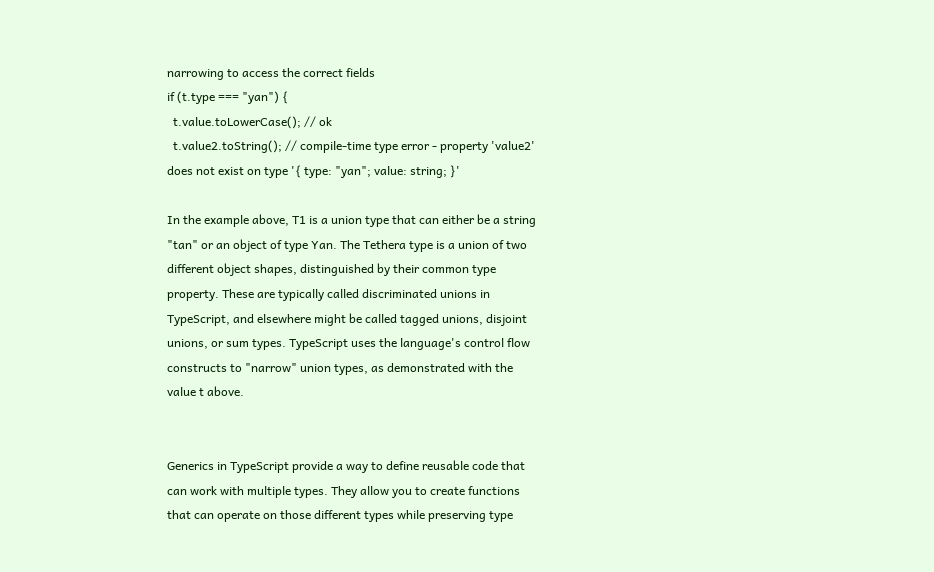narrowing to access the correct fields
if (t.type === "yan") {
  t.value.toLowerCase(); // ok
  t.value2.toString(); // compile-time type error - property 'value2' does not exist on type '{ type: "yan"; value: string; }'

In the example above, T1 is a union type that can either be a string "tan" or an object of type Yan. The Tethera type is a union of two different object shapes, distinguished by their common type property. These are typically called discriminated unions in TypeScript, and elsewhere might be called tagged unions, disjoint unions, or sum types. TypeScript uses the language's control flow constructs to "narrow" union types, as demonstrated with the value t above.


Generics in TypeScript provide a way to define reusable code that can work with multiple types. They allow you to create functions that can operate on those different types while preserving type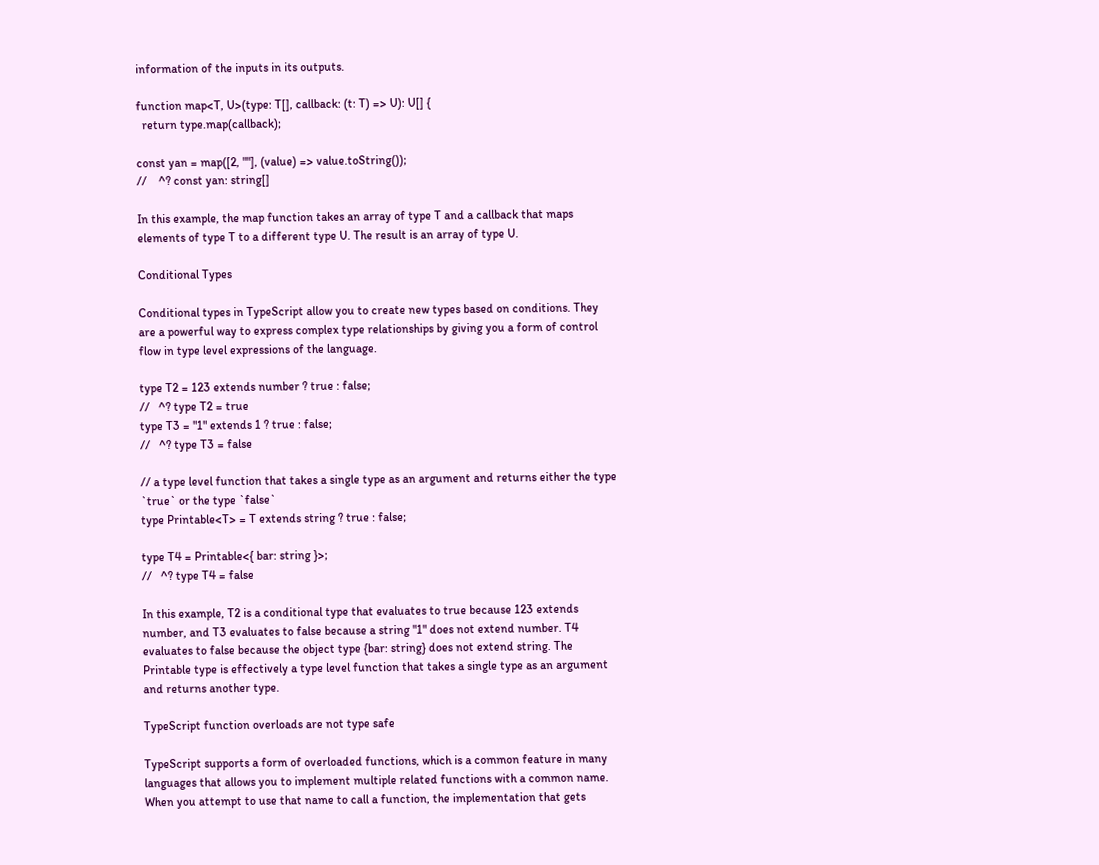information of the inputs in its outputs.

function map<T, U>(type: T[], callback: (t: T) => U): U[] {
  return type.map(callback);

const yan = map([2, ""], (value) => value.toString());
//    ^? const yan: string[]

In this example, the map function takes an array of type T and a callback that maps elements of type T to a different type U. The result is an array of type U.

Conditional Types

Conditional types in TypeScript allow you to create new types based on conditions. They are a powerful way to express complex type relationships by giving you a form of control flow in type level expressions of the language.

type T2 = 123 extends number ? true : false;
//   ^? type T2 = true
type T3 = "1" extends 1 ? true : false;
//   ^? type T3 = false

// a type level function that takes a single type as an argument and returns either the type `true` or the type `false`
type Printable<T> = T extends string ? true : false;

type T4 = Printable<{ bar: string }>;
//   ^? type T4 = false

In this example, T2 is a conditional type that evaluates to true because 123 extends number, and T3 evaluates to false because a string "1" does not extend number. T4 evaluates to false because the object type {bar: string} does not extend string. The Printable type is effectively a type level function that takes a single type as an argument and returns another type.

TypeScript function overloads are not type safe

TypeScript supports a form of overloaded functions, which is a common feature in many languages that allows you to implement multiple related functions with a common name. When you attempt to use that name to call a function, the implementation that gets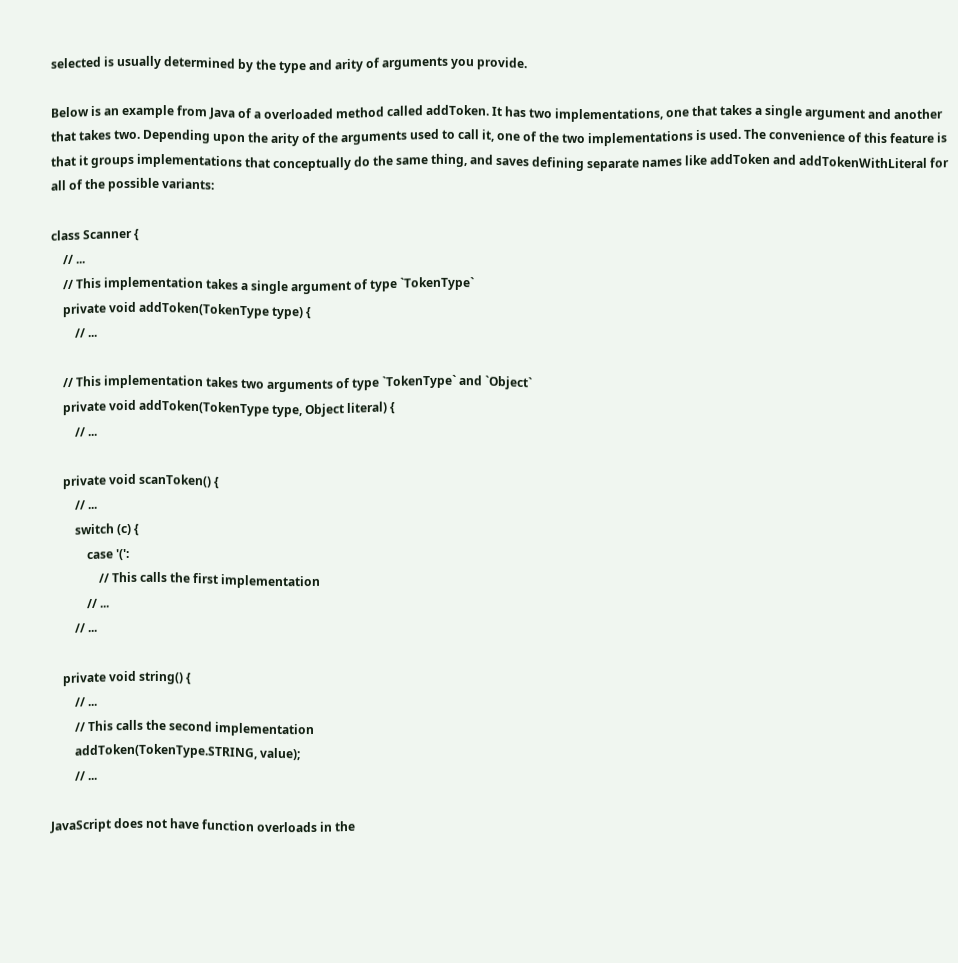selected is usually determined by the type and arity of arguments you provide.

Below is an example from Java of a overloaded method called addToken. It has two implementations, one that takes a single argument and another that takes two. Depending upon the arity of the arguments used to call it, one of the two implementations is used. The convenience of this feature is that it groups implementations that conceptually do the same thing, and saves defining separate names like addToken and addTokenWithLiteral for all of the possible variants:

class Scanner {
    // ...
    // This implementation takes a single argument of type `TokenType`
    private void addToken(TokenType type) {
        // ...

    // This implementation takes two arguments of type `TokenType` and `Object`
    private void addToken(TokenType type, Object literal) {
        // ...

    private void scanToken() {
        // ...
        switch (c) {
            case '(':
                // This calls the first implementation
            // ...
        // ...

    private void string() {
        // ...
        // This calls the second implementation
        addToken(TokenType.STRING, value);
        // ...

JavaScript does not have function overloads in the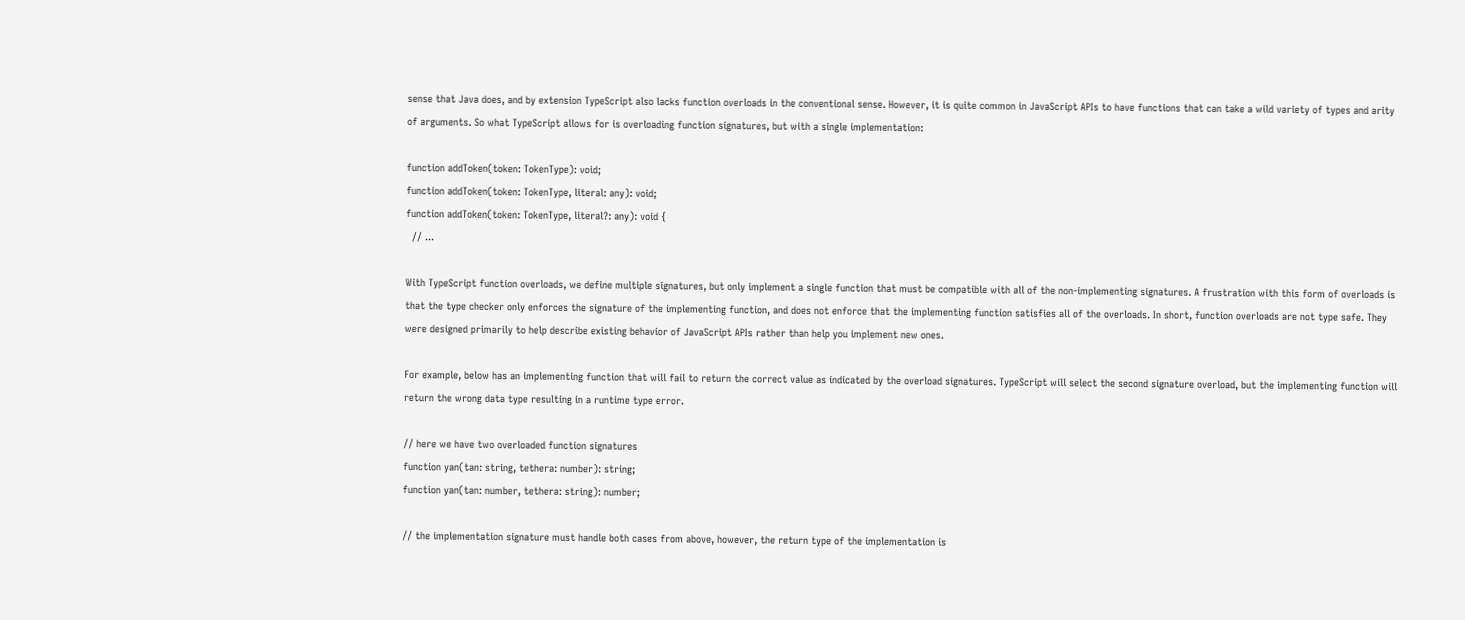sense that Java does, and by extension TypeScript also lacks function overloads in the conventional sense. However, it is quite common in JavaScript APIs to have functions that can take a wild variety of types and arity of arguments. So what TypeScript allows for is overloading function signatures, but with a single implementation:

function addToken(token: TokenType): void;
function addToken(token: TokenType, literal: any): void;
function addToken(token: TokenType, literal?: any): void {
  // ...

With TypeScript function overloads, we define multiple signatures, but only implement a single function that must be compatible with all of the non-implementing signatures. A frustration with this form of overloads is that the type checker only enforces the signature of the implementing function, and does not enforce that the implementing function satisfies all of the overloads. In short, function overloads are not type safe. They were designed primarily to help describe existing behavior of JavaScript APIs rather than help you implement new ones.

For example, below has an implementing function that will fail to return the correct value as indicated by the overload signatures. TypeScript will select the second signature overload, but the implementing function will return the wrong data type resulting in a runtime type error.

// here we have two overloaded function signatures
function yan(tan: string, tethera: number): string;
function yan(tan: number, tethera: string): number;

// the implementation signature must handle both cases from above, however, the return type of the implementation is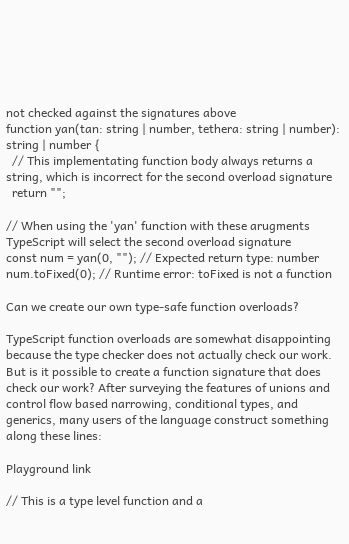not checked against the signatures above
function yan(tan: string | number, tethera: string | number): string | number {
  // This implementating function body always returns a string, which is incorrect for the second overload signature
  return "";

// When using the 'yan' function with these arugments TypeScript will select the second overload signature
const num = yan(0, ""); // Expected return type: number
num.toFixed(0); // Runtime error: toFixed is not a function

Can we create our own type-safe function overloads?

TypeScript function overloads are somewhat disappointing because the type checker does not actually check our work. But is it possible to create a function signature that does check our work? After surveying the features of unions and control flow based narrowing, conditional types, and generics, many users of the language construct something along these lines:

Playground link

// This is a type level function and a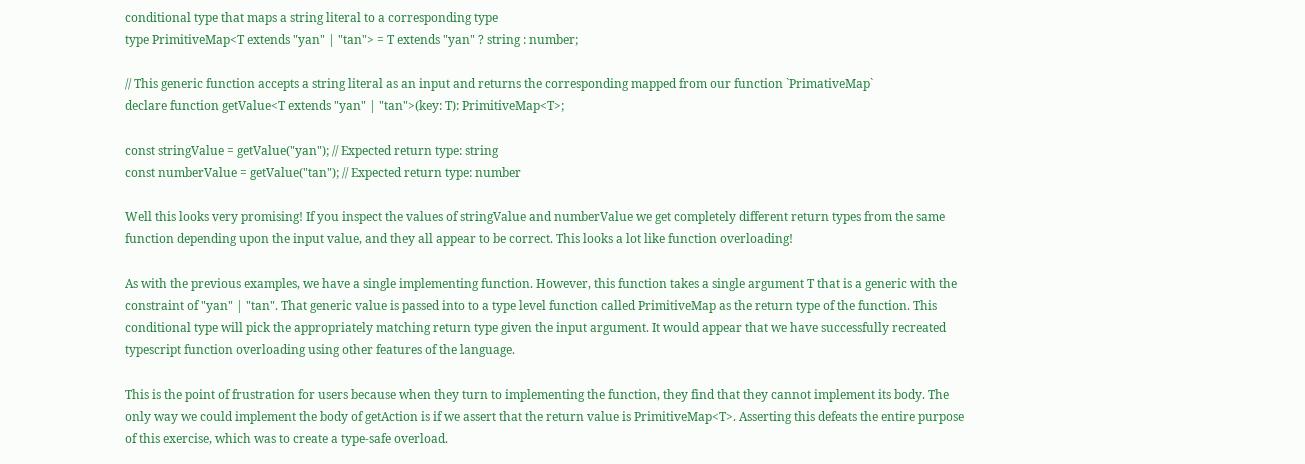conditional type that maps a string literal to a corresponding type
type PrimitiveMap<T extends "yan" | "tan"> = T extends "yan" ? string : number;

// This generic function accepts a string literal as an input and returns the corresponding mapped from our function `PrimativeMap`
declare function getValue<T extends "yan" | "tan">(key: T): PrimitiveMap<T>;

const stringValue = getValue("yan"); // Expected return type: string
const numberValue = getValue("tan"); // Expected return type: number

Well this looks very promising! If you inspect the values of stringValue and numberValue we get completely different return types from the same function depending upon the input value, and they all appear to be correct. This looks a lot like function overloading!

As with the previous examples, we have a single implementing function. However, this function takes a single argument T that is a generic with the constraint of "yan" | "tan". That generic value is passed into to a type level function called PrimitiveMap as the return type of the function. This conditional type will pick the appropriately matching return type given the input argument. It would appear that we have successfully recreated typescript function overloading using other features of the language.

This is the point of frustration for users because when they turn to implementing the function, they find that they cannot implement its body. The only way we could implement the body of getAction is if we assert that the return value is PrimitiveMap<T>. Asserting this defeats the entire purpose of this exercise, which was to create a type-safe overload.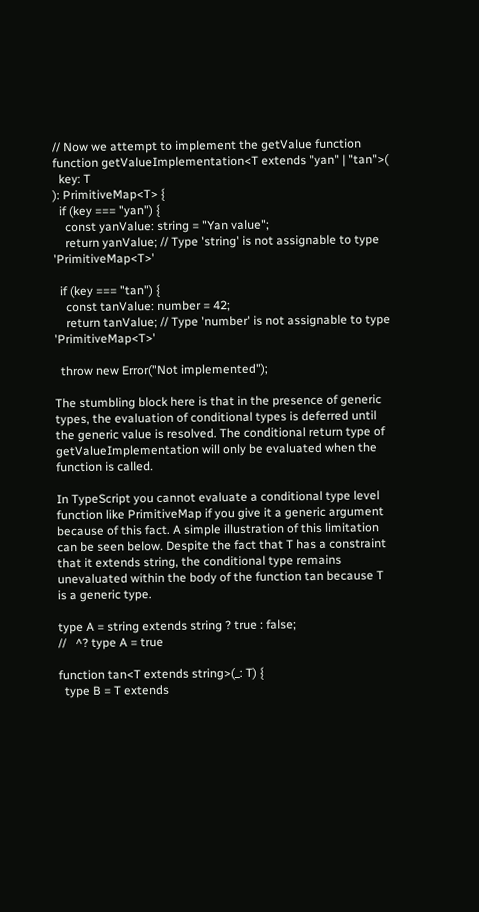// Now we attempt to implement the getValue function
function getValueImplementation<T extends "yan" | "tan">(
  key: T
): PrimitiveMap<T> {
  if (key === "yan") {
    const yanValue: string = "Yan value";
    return yanValue; // Type 'string' is not assignable to type 'PrimitiveMap<T>'

  if (key === "tan") {
    const tanValue: number = 42;
    return tanValue; // Type 'number' is not assignable to type 'PrimitiveMap<T>'

  throw new Error("Not implemented");

The stumbling block here is that in the presence of generic types, the evaluation of conditional types is deferred until the generic value is resolved. The conditional return type of getValueImplementation will only be evaluated when the function is called.

In TypeScript you cannot evaluate a conditional type level function like PrimitiveMap if you give it a generic argument because of this fact. A simple illustration of this limitation can be seen below. Despite the fact that T has a constraint that it extends string, the conditional type remains unevaluated within the body of the function tan because T is a generic type.

type A = string extends string ? true : false;
//   ^? type A = true

function tan<T extends string>(_: T) {
  type B = T extends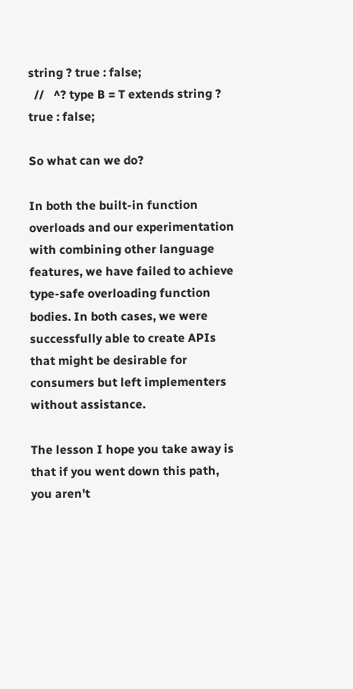string ? true : false;
  //   ^? type B = T extends string ? true : false;

So what can we do?

In both the built-in function overloads and our experimentation with combining other language features, we have failed to achieve type-safe overloading function bodies. In both cases, we were successfully able to create APIs that might be desirable for consumers but left implementers without assistance.

The lesson I hope you take away is that if you went down this path, you aren't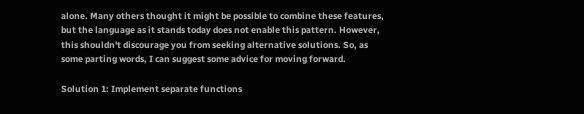alone. Many others thought it might be possible to combine these features, but the language as it stands today does not enable this pattern. However, this shouldn't discourage you from seeking alternative solutions. So, as some parting words, I can suggest some advice for moving forward.

Solution 1: Implement separate functions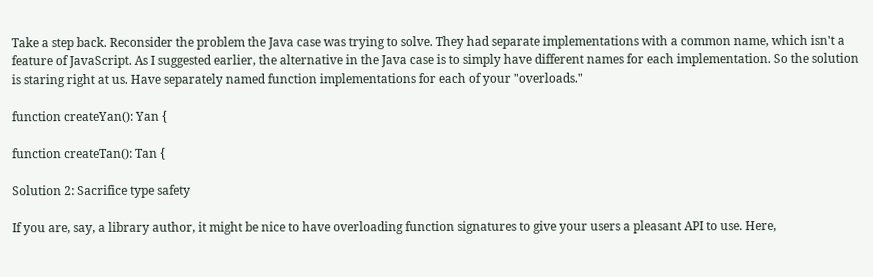Take a step back. Reconsider the problem the Java case was trying to solve. They had separate implementations with a common name, which isn't a feature of JavaScript. As I suggested earlier, the alternative in the Java case is to simply have different names for each implementation. So the solution is staring right at us. Have separately named function implementations for each of your "overloads."

function createYan(): Yan {

function createTan(): Tan {

Solution 2: Sacrifice type safety

If you are, say, a library author, it might be nice to have overloading function signatures to give your users a pleasant API to use. Here,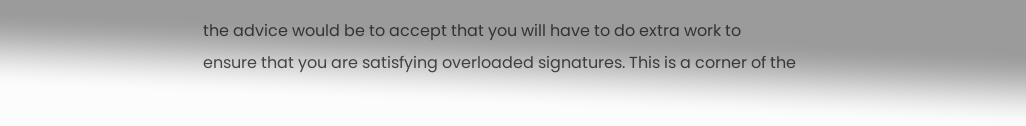the advice would be to accept that you will have to do extra work to ensure that you are satisfying overloaded signatures. This is a corner of the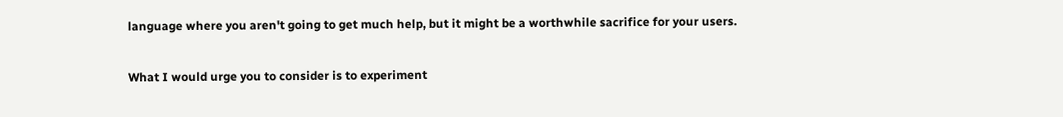language where you aren't going to get much help, but it might be a worthwhile sacrifice for your users.

What I would urge you to consider is to experiment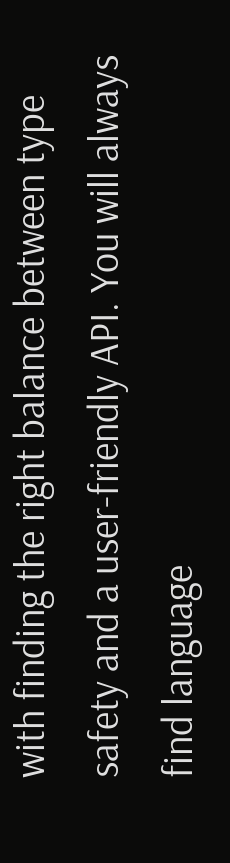with finding the right balance between type safety and a user-friendly API. You will always find language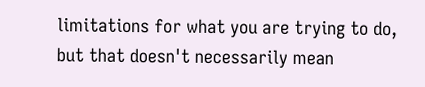limitations for what you are trying to do, but that doesn't necessarily mean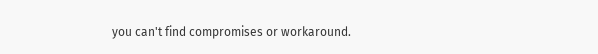you can't find compromises or workaround.